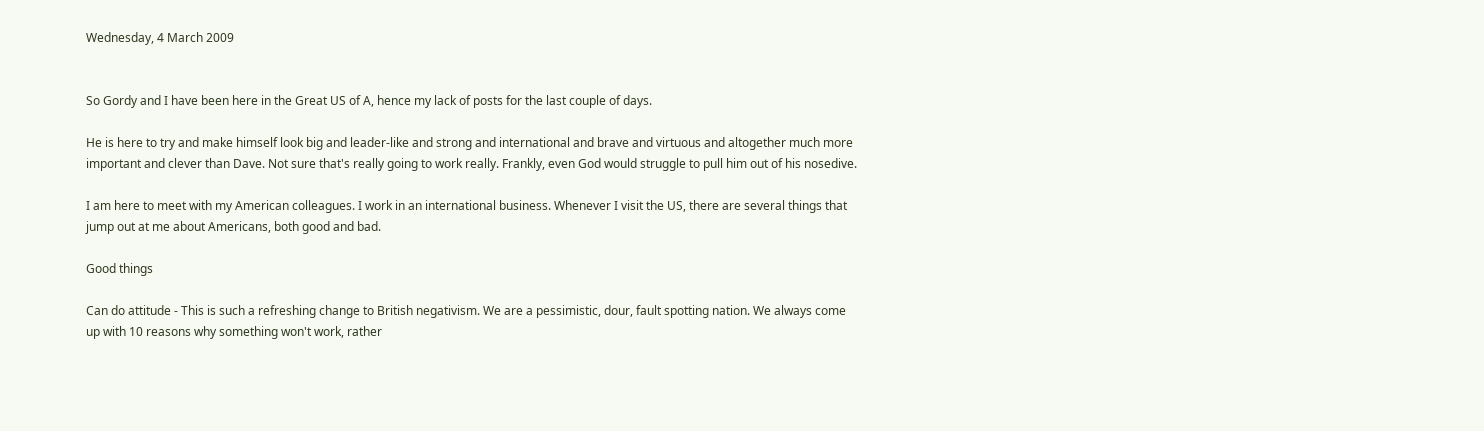Wednesday, 4 March 2009


So Gordy and I have been here in the Great US of A, hence my lack of posts for the last couple of days.

He is here to try and make himself look big and leader-like and strong and international and brave and virtuous and altogether much more important and clever than Dave. Not sure that's really going to work really. Frankly, even God would struggle to pull him out of his nosedive.

I am here to meet with my American colleagues. I work in an international business. Whenever I visit the US, there are several things that jump out at me about Americans, both good and bad.

Good things

Can do attitude - This is such a refreshing change to British negativism. We are a pessimistic, dour, fault spotting nation. We always come up with 10 reasons why something won't work, rather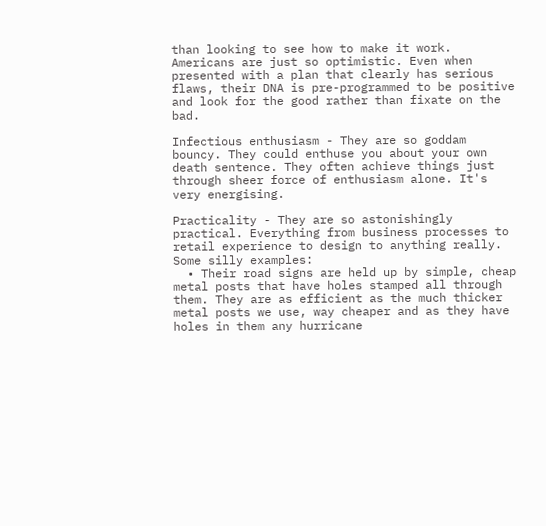than looking to see how to make it work. Americans are just so optimistic. Even when presented with a plan that clearly has serious flaws, their DNA is pre-programmed to be positive and look for the good rather than fixate on the bad.

Infectious enthusiasm - They are so goddam bouncy. They could enthuse you about your own death sentence. They often achieve things just through sheer force of enthusiasm alone. It's very energising.

Practicality - They are so astonishingly practical. Everything from business processes to retail experience to design to anything really. Some silly examples:
  • Their road signs are held up by simple, cheap metal posts that have holes stamped all through them. They are as efficient as the much thicker metal posts we use, way cheaper and as they have holes in them any hurricane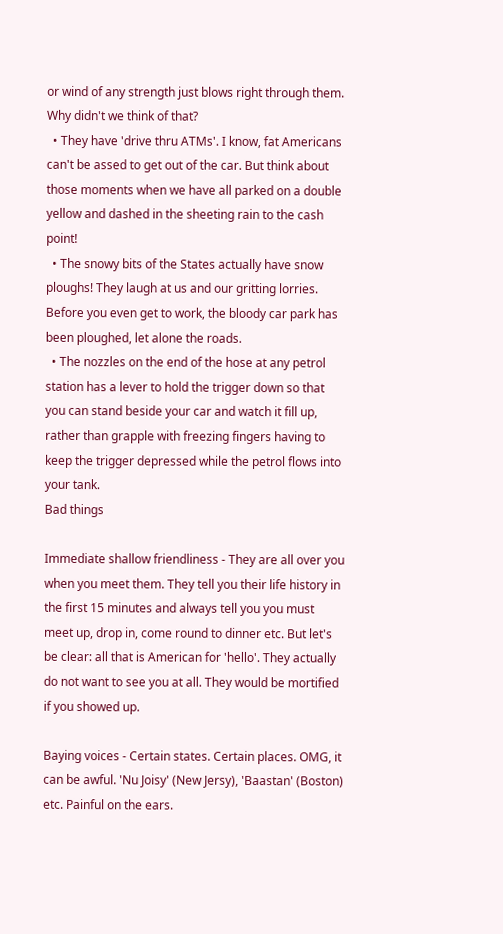or wind of any strength just blows right through them. Why didn't we think of that?
  • They have 'drive thru ATMs'. I know, fat Americans can't be assed to get out of the car. But think about those moments when we have all parked on a double yellow and dashed in the sheeting rain to the cash point!
  • The snowy bits of the States actually have snow ploughs! They laugh at us and our gritting lorries. Before you even get to work, the bloody car park has been ploughed, let alone the roads.
  • The nozzles on the end of the hose at any petrol station has a lever to hold the trigger down so that you can stand beside your car and watch it fill up, rather than grapple with freezing fingers having to keep the trigger depressed while the petrol flows into your tank.
Bad things

Immediate shallow friendliness - They are all over you when you meet them. They tell you their life history in the first 15 minutes and always tell you you must meet up, drop in, come round to dinner etc. But let's be clear: all that is American for 'hello'. They actually do not want to see you at all. They would be mortified if you showed up.

Baying voices - Certain states. Certain places. OMG, it can be awful. 'Nu Joisy' (New Jersy), 'Baastan' (Boston) etc. Painful on the ears.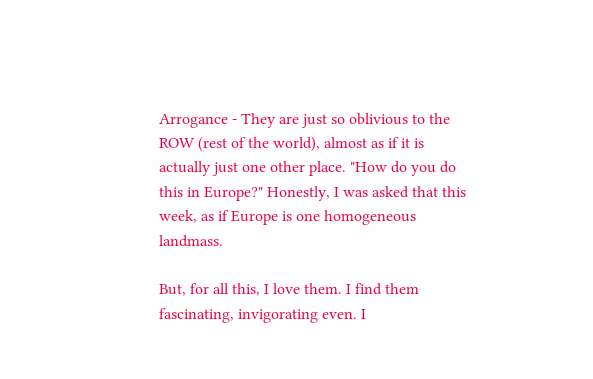Arrogance - They are just so oblivious to the ROW (rest of the world), almost as if it is actually just one other place. "How do you do this in Europe?" Honestly, I was asked that this week, as if Europe is one homogeneous landmass.

But, for all this, I love them. I find them fascinating, invigorating even. I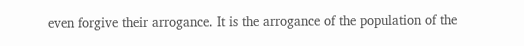even forgive their arrogance. It is the arrogance of the population of the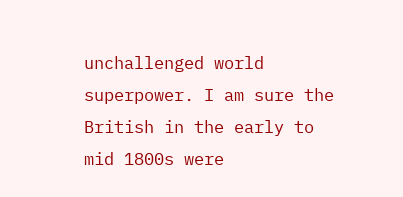unchallenged world superpower. I am sure the British in the early to mid 1800s were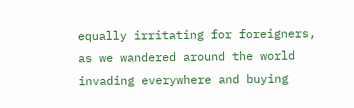equally irritating for foreigners, as we wandered around the world invading everywhere and buying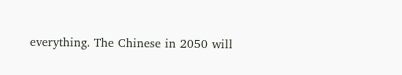everything. The Chinese in 2050 will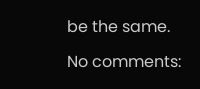be the same.

No comments: